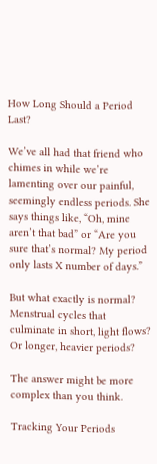How Long Should a Period Last?

We’ve all had that friend who chimes in while we’re lamenting over our painful, seemingly endless periods. She says things like, “Oh, mine aren’t that bad” or “Are you sure that’s normal? My period only lasts X number of days.”

But what exactly is normal? Menstrual cycles that culminate in short, light flows? Or longer, heavier periods?

The answer might be more complex than you think.

Tracking Your Periods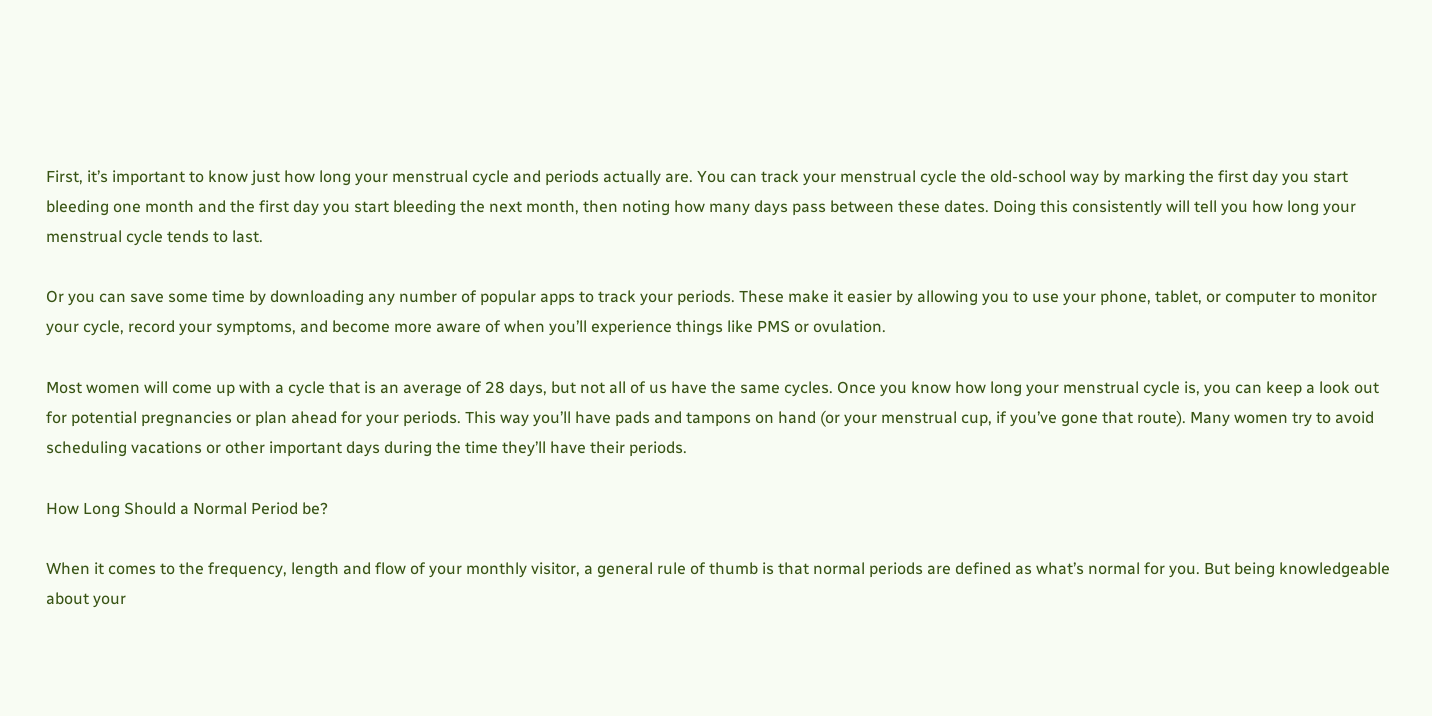First, it’s important to know just how long your menstrual cycle and periods actually are. You can track your menstrual cycle the old-school way by marking the first day you start bleeding one month and the first day you start bleeding the next month, then noting how many days pass between these dates. Doing this consistently will tell you how long your menstrual cycle tends to last.

Or you can save some time by downloading any number of popular apps to track your periods. These make it easier by allowing you to use your phone, tablet, or computer to monitor your cycle, record your symptoms, and become more aware of when you’ll experience things like PMS or ovulation.

Most women will come up with a cycle that is an average of 28 days, but not all of us have the same cycles. Once you know how long your menstrual cycle is, you can keep a look out for potential pregnancies or plan ahead for your periods. This way you’ll have pads and tampons on hand (or your menstrual cup, if you’ve gone that route). Many women try to avoid scheduling vacations or other important days during the time they’ll have their periods.

How Long Should a Normal Period be?

When it comes to the frequency, length and flow of your monthly visitor, a general rule of thumb is that normal periods are defined as what’s normal for you. But being knowledgeable about your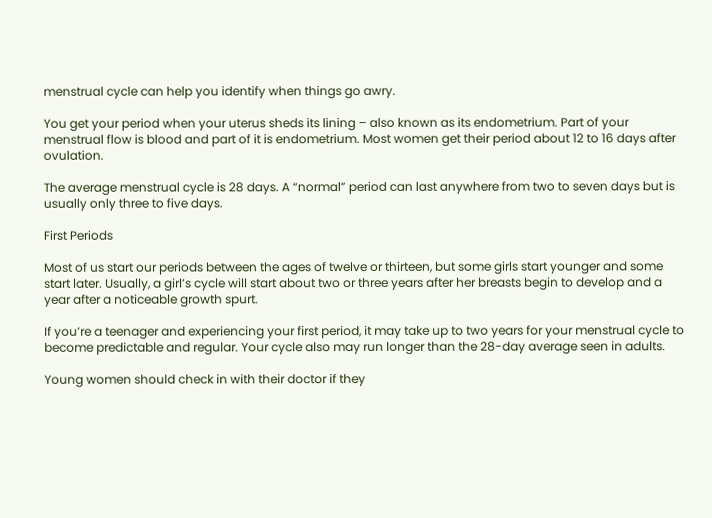menstrual cycle can help you identify when things go awry.

You get your period when your uterus sheds its lining – also known as its endometrium. Part of your menstrual flow is blood and part of it is endometrium. Most women get their period about 12 to 16 days after ovulation.

The average menstrual cycle is 28 days. A “normal” period can last anywhere from two to seven days but is usually only three to five days.

First Periods

Most of us start our periods between the ages of twelve or thirteen, but some girls start younger and some start later. Usually, a girl’s cycle will start about two or three years after her breasts begin to develop and a year after a noticeable growth spurt.

If you’re a teenager and experiencing your first period, it may take up to two years for your menstrual cycle to become predictable and regular. Your cycle also may run longer than the 28-day average seen in adults.

Young women should check in with their doctor if they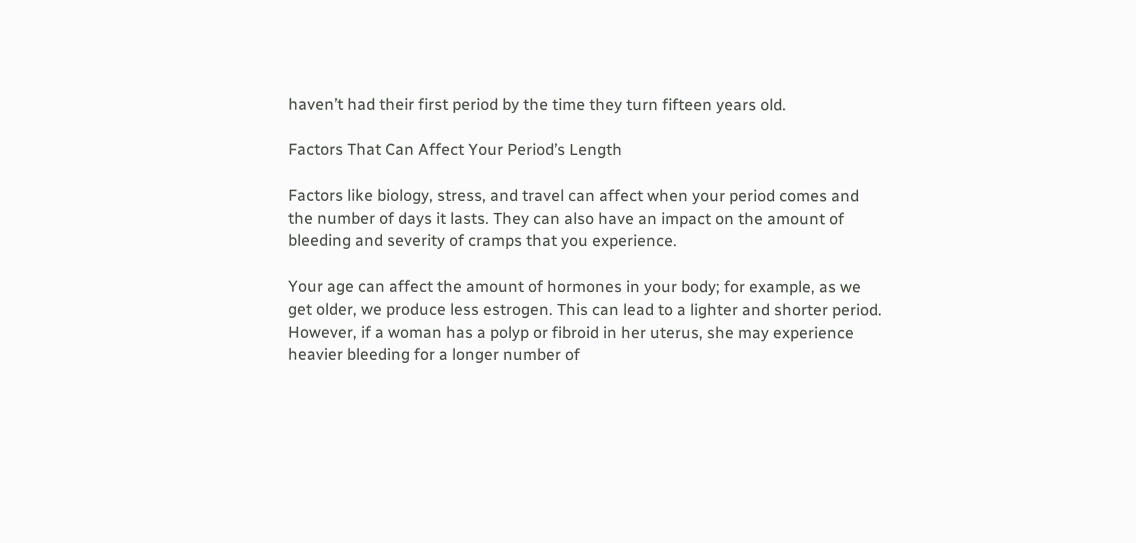haven’t had their first period by the time they turn fifteen years old.

Factors That Can Affect Your Period’s Length

Factors like biology, stress, and travel can affect when your period comes and the number of days it lasts. They can also have an impact on the amount of bleeding and severity of cramps that you experience.

Your age can affect the amount of hormones in your body; for example, as we get older, we produce less estrogen. This can lead to a lighter and shorter period. However, if a woman has a polyp or fibroid in her uterus, she may experience heavier bleeding for a longer number of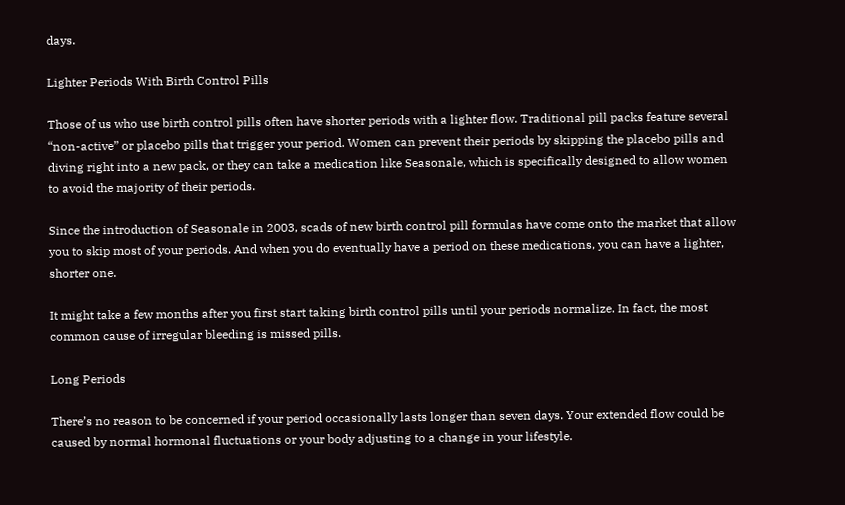days.

Lighter Periods With Birth Control Pills

Those of us who use birth control pills often have shorter periods with a lighter flow. Traditional pill packs feature several “non-active” or placebo pills that trigger your period. Women can prevent their periods by skipping the placebo pills and diving right into a new pack, or they can take a medication like Seasonale, which is specifically designed to allow women to avoid the majority of their periods.

Since the introduction of Seasonale in 2003, scads of new birth control pill formulas have come onto the market that allow you to skip most of your periods. And when you do eventually have a period on these medications, you can have a lighter, shorter one.

It might take a few months after you first start taking birth control pills until your periods normalize. In fact, the most common cause of irregular bleeding is missed pills.

Long Periods

There’s no reason to be concerned if your period occasionally lasts longer than seven days. Your extended flow could be caused by normal hormonal fluctuations or your body adjusting to a change in your lifestyle.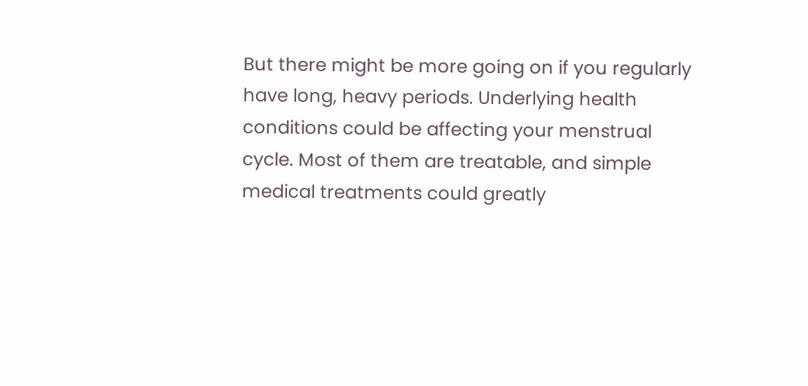But there might be more going on if you regularly have long, heavy periods. Underlying health conditions could be affecting your menstrual cycle. Most of them are treatable, and simple medical treatments could greatly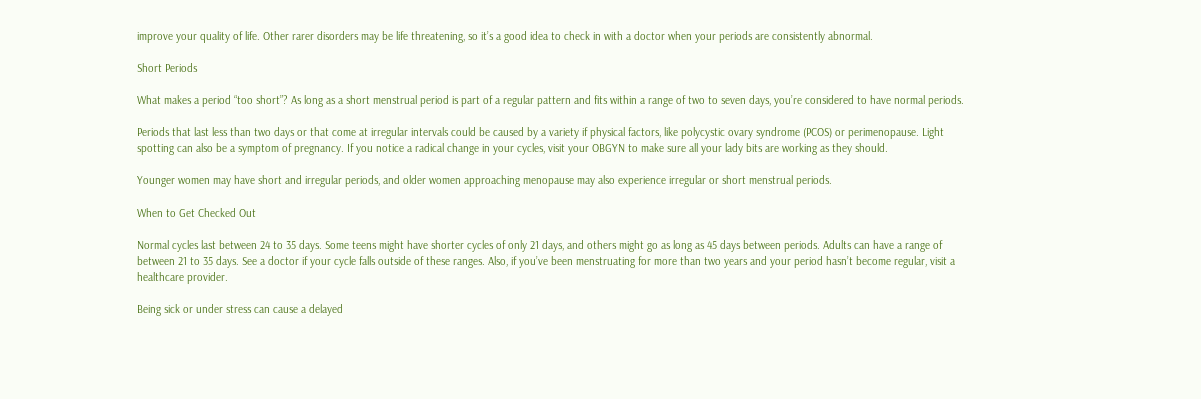improve your quality of life. Other rarer disorders may be life threatening, so it’s a good idea to check in with a doctor when your periods are consistently abnormal.

Short Periods

What makes a period “too short”? As long as a short menstrual period is part of a regular pattern and fits within a range of two to seven days, you’re considered to have normal periods.

Periods that last less than two days or that come at irregular intervals could be caused by a variety if physical factors, like polycystic ovary syndrome (PCOS) or perimenopause. Light spotting can also be a symptom of pregnancy. If you notice a radical change in your cycles, visit your OBGYN to make sure all your lady bits are working as they should.

Younger women may have short and irregular periods, and older women approaching menopause may also experience irregular or short menstrual periods.

When to Get Checked Out

Normal cycles last between 24 to 35 days. Some teens might have shorter cycles of only 21 days, and others might go as long as 45 days between periods. Adults can have a range of between 21 to 35 days. See a doctor if your cycle falls outside of these ranges. Also, if you’ve been menstruating for more than two years and your period hasn’t become regular, visit a healthcare provider.

Being sick or under stress can cause a delayed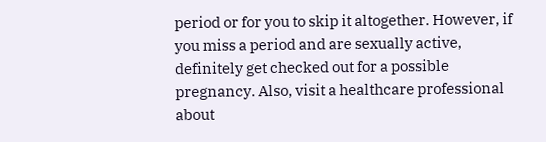period or for you to skip it altogether. However, if you miss a period and are sexually active, definitely get checked out for a possible pregnancy. Also, visit a healthcare professional about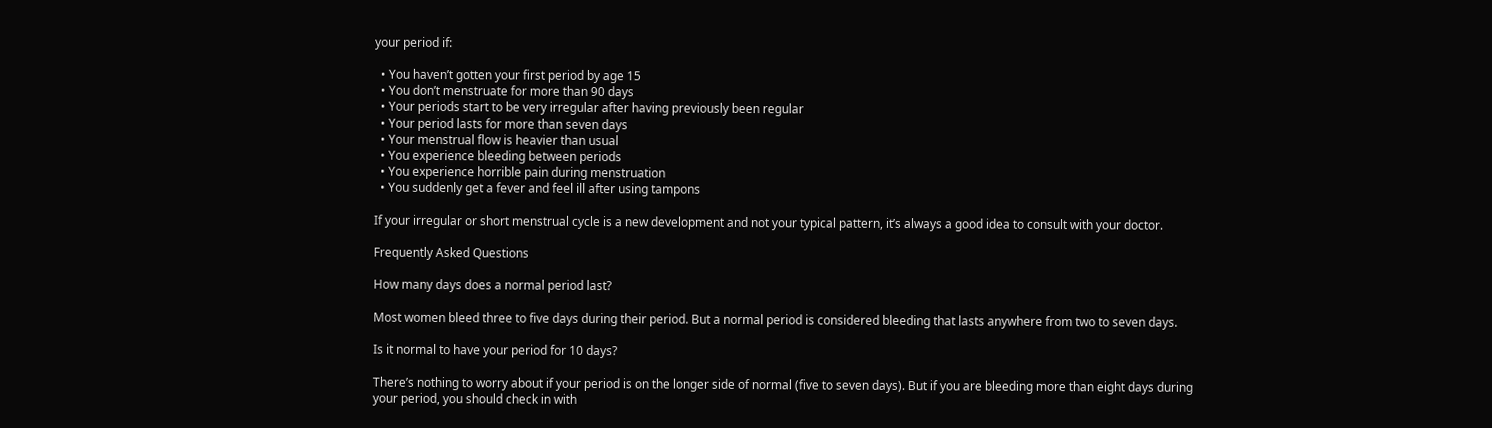your period if:

  • You haven’t gotten your first period by age 15
  • You don’t menstruate for more than 90 days
  • Your periods start to be very irregular after having previously been regular
  • Your period lasts for more than seven days
  • Your menstrual flow is heavier than usual
  • You experience bleeding between periods
  • You experience horrible pain during menstruation
  • You suddenly get a fever and feel ill after using tampons

If your irregular or short menstrual cycle is a new development and not your typical pattern, it’s always a good idea to consult with your doctor.

Frequently Asked Questions

How many days does a normal period last?

Most women bleed three to five days during their period. But a normal period is considered bleeding that lasts anywhere from two to seven days.

Is it normal to have your period for 10 days?

There’s nothing to worry about if your period is on the longer side of normal (five to seven days). But if you are bleeding more than eight days during your period, you should check in with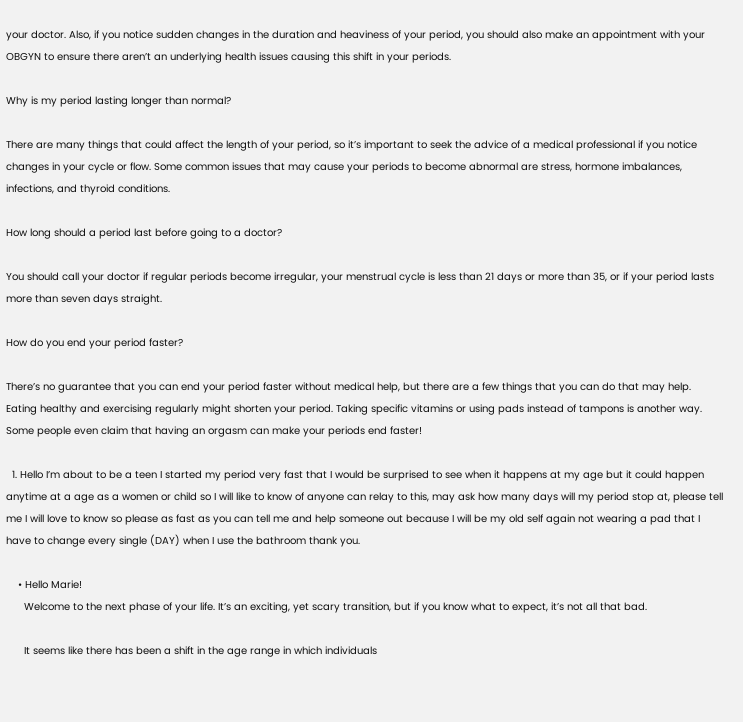your doctor. Also, if you notice sudden changes in the duration and heaviness of your period, you should also make an appointment with your OBGYN to ensure there aren’t an underlying health issues causing this shift in your periods.

Why is my period lasting longer than normal?

There are many things that could affect the length of your period, so it’s important to seek the advice of a medical professional if you notice changes in your cycle or flow. Some common issues that may cause your periods to become abnormal are stress, hormone imbalances, infections, and thyroid conditions.

How long should a period last before going to a doctor?

You should call your doctor if regular periods become irregular, your menstrual cycle is less than 21 days or more than 35, or if your period lasts more than seven days straight.

How do you end your period faster?

There’s no guarantee that you can end your period faster without medical help, but there are a few things that you can do that may help. Eating healthy and exercising regularly might shorten your period. Taking specific vitamins or using pads instead of tampons is another way. Some people even claim that having an orgasm can make your periods end faster!

  1. Hello I’m about to be a teen I started my period very fast that I would be surprised to see when it happens at my age but it could happen anytime at a age as a women or child so I will like to know of anyone can relay to this, may ask how many days will my period stop at, please tell me I will love to know so please as fast as you can tell me and help someone out because I will be my old self again not wearing a pad that I have to change every single (DAY) when I use the bathroom thank you.

    • Hello Marie!
      Welcome to the next phase of your life. It’s an exciting, yet scary transition, but if you know what to expect, it’s not all that bad.

      It seems like there has been a shift in the age range in which individuals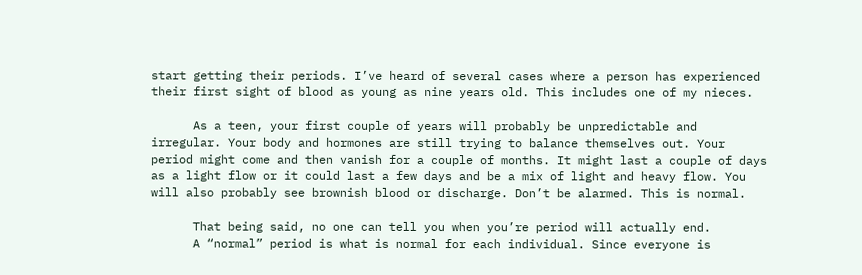start getting their periods. I’ve heard of several cases where a person has experienced their first sight of blood as young as nine years old. This includes one of my nieces.

      As a teen, your first couple of years will probably be unpredictable and irregular. Your body and hormones are still trying to balance themselves out. Your period might come and then vanish for a couple of months. It might last a couple of days as a light flow or it could last a few days and be a mix of light and heavy flow. You will also probably see brownish blood or discharge. Don’t be alarmed. This is normal.

      That being said, no one can tell you when you’re period will actually end.
      A “normal” period is what is normal for each individual. Since everyone is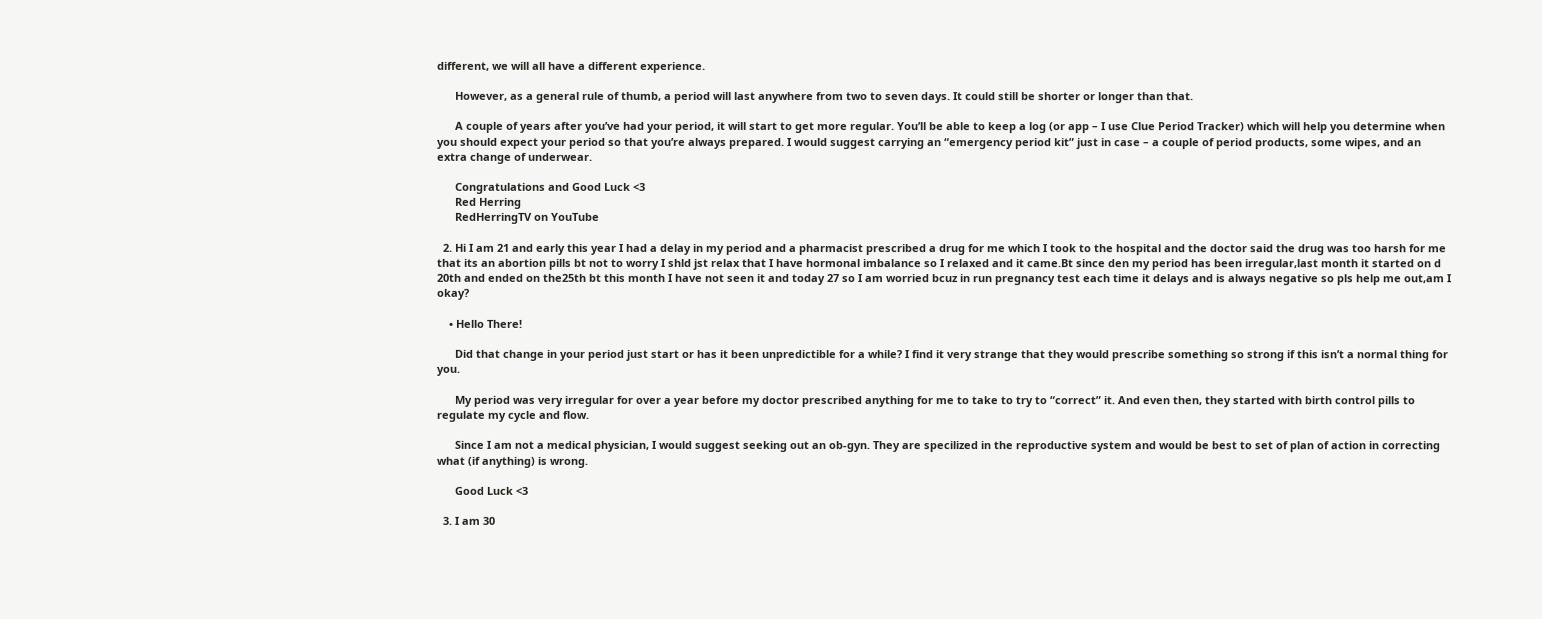different, we will all have a different experience.

      However, as a general rule of thumb, a period will last anywhere from two to seven days. It could still be shorter or longer than that.

      A couple of years after you’ve had your period, it will start to get more regular. You’ll be able to keep a log (or app – I use Clue Period Tracker) which will help you determine when you should expect your period so that you’re always prepared. I would suggest carrying an “emergency period kit” just in case – a couple of period products, some wipes, and an extra change of underwear.

      Congratulations and Good Luck <3
      Red Herring
      RedHerringTV on YouTube

  2. Hi I am 21 and early this year I had a delay in my period and a pharmacist prescribed a drug for me which I took to the hospital and the doctor said the drug was too harsh for me that its an abortion pills bt not to worry I shld jst relax that I have hormonal imbalance so I relaxed and it came.Bt since den my period has been irregular,last month it started on d 20th and ended on the25th bt this month I have not seen it and today 27 so I am worried bcuz in run pregnancy test each time it delays and is always negative so pls help me out,am I okay?

    • Hello There!

      Did that change in your period just start or has it been unpredictible for a while? I find it very strange that they would prescribe something so strong if this isn’t a normal thing for you.

      My period was very irregular for over a year before my doctor prescribed anything for me to take to try to “correct” it. And even then, they started with birth control pills to regulate my cycle and flow.

      Since I am not a medical physician, I would suggest seeking out an ob-gyn. They are specilized in the reproductive system and would be best to set of plan of action in correcting what (if anything) is wrong.

      Good Luck <3

  3. I am 30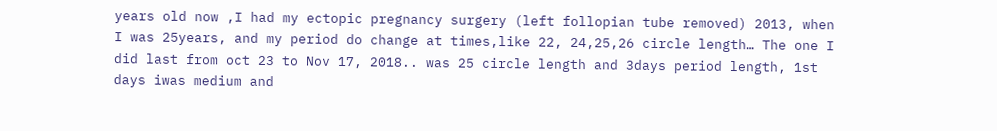years old now ,I had my ectopic pregnancy surgery (left follopian tube removed) 2013, when I was 25years, and my period do change at times,like 22, 24,25,26 circle length… The one I did last from oct 23 to Nov 17, 2018.. was 25 circle length and 3days period length, 1st days iwas medium and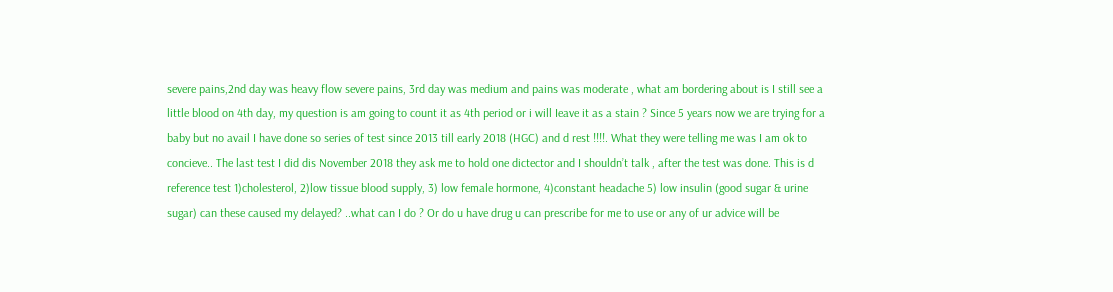severe pains,2nd day was heavy flow severe pains, 3rd day was medium and pains was moderate , what am bordering about is I still see a little blood on 4th day, my question is am going to count it as 4th period or i will Ieave it as a stain ? Since 5 years now we are trying for a baby but no avail I have done so series of test since 2013 till early 2018 (HGC) and d rest !!!!. What they were telling me was I am ok to concieve.. The last test I did dis November 2018 they ask me to hold one dictector and I shouldn’t talk , after the test was done. This is d reference test 1)cholesterol, 2)low tissue blood supply, 3) low female hormone, 4)constant headache 5) low insulin (good sugar & urine sugar) can these caused my delayed? ..what can I do ? Or do u have drug u can prescribe for me to use or any of ur advice will be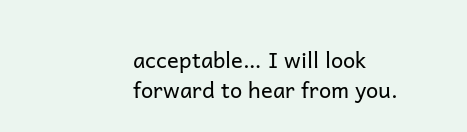acceptable… I will look forward to hear from you.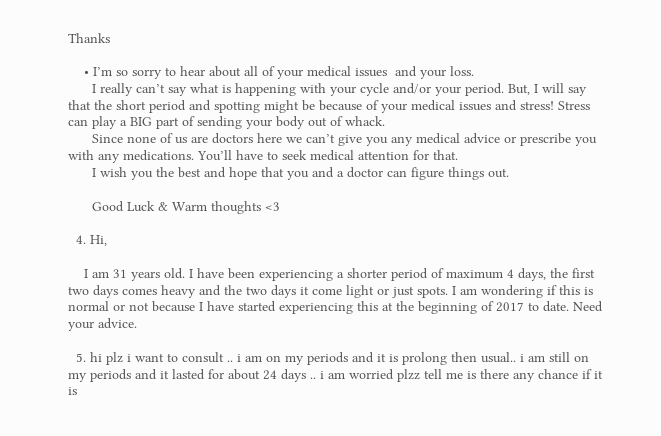Thanks

    • I’m so sorry to hear about all of your medical issues  and your loss.
      I really can’t say what is happening with your cycle and/or your period. But, I will say that the short period and spotting might be because of your medical issues and stress! Stress can play a BIG part of sending your body out of whack.
      Since none of us are doctors here we can’t give you any medical advice or prescribe you with any medications. You’ll have to seek medical attention for that.
      I wish you the best and hope that you and a doctor can figure things out.

      Good Luck & Warm thoughts <3

  4. Hi,

    I am 31 years old. I have been experiencing a shorter period of maximum 4 days, the first two days comes heavy and the two days it come light or just spots. I am wondering if this is normal or not because I have started experiencing this at the beginning of 2017 to date. Need your advice.

  5. hi plz i want to consult .. i am on my periods and it is prolong then usual.. i am still on my periods and it lasted for about 24 days .. i am worried plzz tell me is there any chance if it is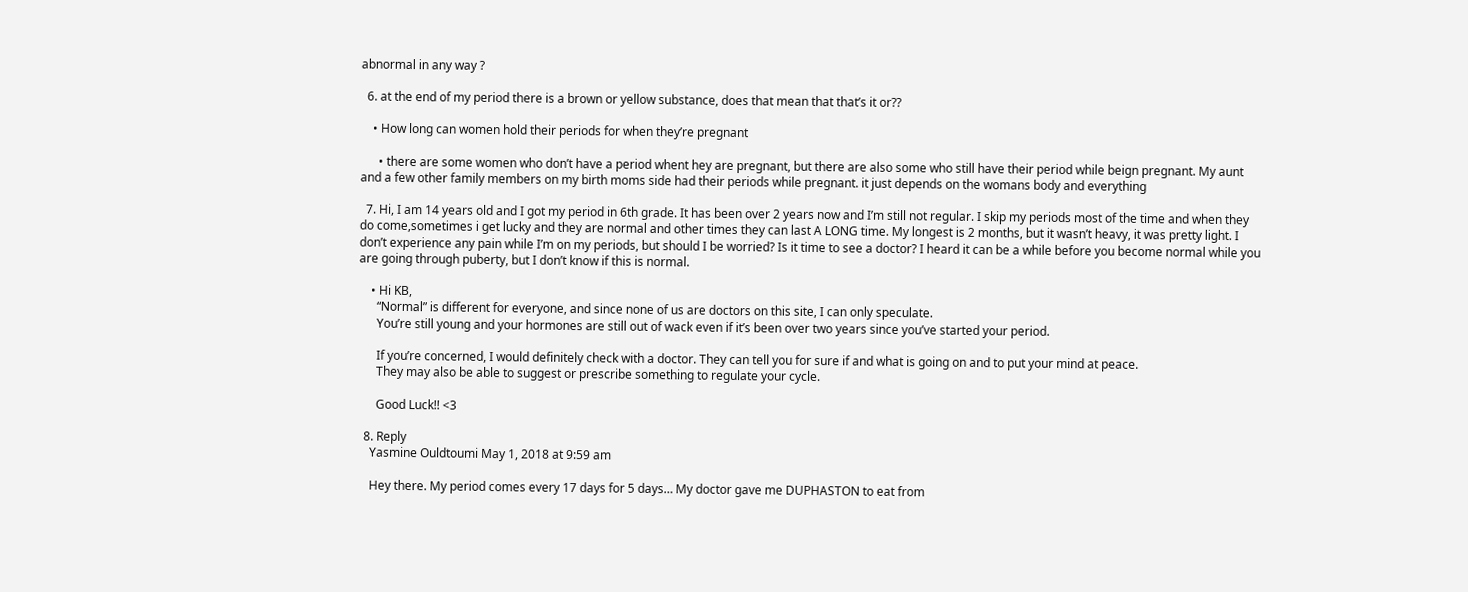abnormal in any way ?

  6. at the end of my period there is a brown or yellow substance, does that mean that that’s it or??

    • How long can women hold their periods for when they’re pregnant

      • there are some women who don’t have a period whent hey are pregnant, but there are also some who still have their period while beign pregnant. My aunt and a few other family members on my birth moms side had their periods while pregnant. it just depends on the womans body and everything

  7. Hi, I am 14 years old and I got my period in 6th grade. It has been over 2 years now and I’m still not regular. I skip my periods most of the time and when they do come,sometimes i get lucky and they are normal and other times they can last A LONG time. My longest is 2 months, but it wasn’t heavy, it was pretty light. I don’t experience any pain while I’m on my periods, but should I be worried? Is it time to see a doctor? I heard it can be a while before you become normal while you are going through puberty, but I don’t know if this is normal.

    • Hi KB,
      “Normal” is different for everyone, and since none of us are doctors on this site, I can only speculate.
      You’re still young and your hormones are still out of wack even if it’s been over two years since you’ve started your period.

      If you’re concerned, I would definitely check with a doctor. They can tell you for sure if and what is going on and to put your mind at peace.
      They may also be able to suggest or prescribe something to regulate your cycle.

      Good Luck!! <3

  8. Reply
    Yasmine Ouldtoumi May 1, 2018 at 9:59 am

    Hey there. My period comes every 17 days for 5 days… My doctor gave me DUPHASTON to eat from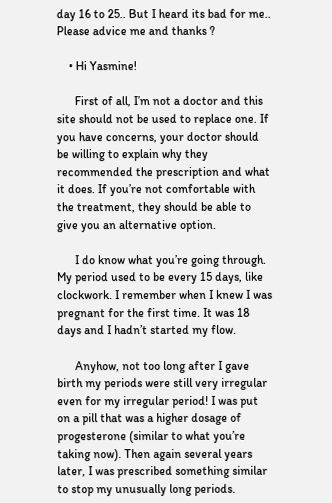day 16 to 25.. But I heard its bad for me.. Please advice me and thanks ?

    • Hi Yasmine!

      First of all, I’m not a doctor and this site should not be used to replace one. If you have concerns, your doctor should be willing to explain why they recommended the prescription and what it does. If you’re not comfortable with the treatment, they should be able to give you an alternative option.

      I do know what you’re going through. My period used to be every 15 days, like clockwork. I remember when I knew I was pregnant for the first time. It was 18 days and I hadn’t started my flow.

      Anyhow, not too long after I gave birth my periods were still very irregular even for my irregular period! I was put on a pill that was a higher dosage of progesterone (similar to what you’re taking now). Then again several years later, I was prescribed something similar to stop my unusually long periods.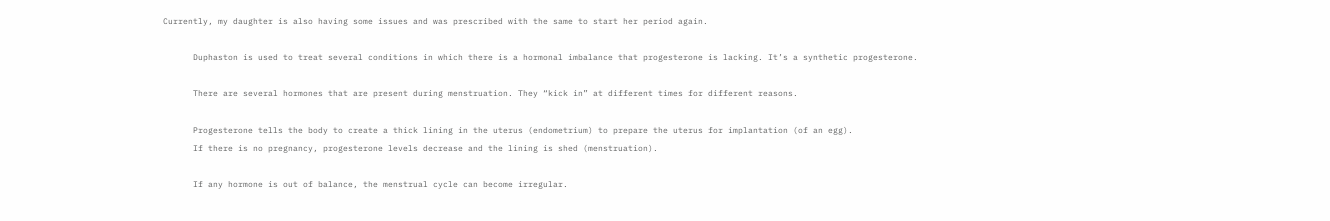Currently, my daughter is also having some issues and was prescribed with the same to start her period again.

      Duphaston is used to treat several conditions in which there is a hormonal imbalance that progesterone is lacking. It’s a synthetic progesterone.

      There are several hormones that are present during menstruation. They “kick in” at different times for different reasons.

      Progesterone tells the body to create a thick lining in the uterus (endometrium) to prepare the uterus for implantation (of an egg).
      If there is no pregnancy, progesterone levels decrease and the lining is shed (menstruation).

      If any hormone is out of balance, the menstrual cycle can become irregular.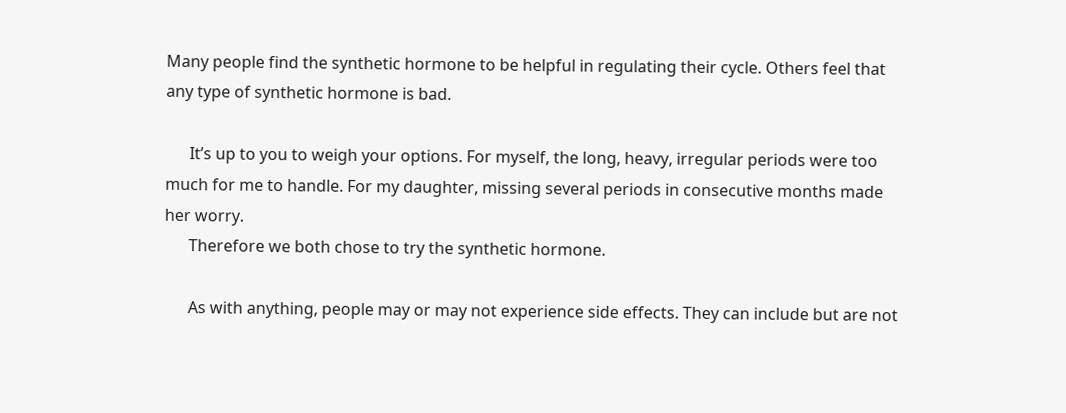Many people find the synthetic hormone to be helpful in regulating their cycle. Others feel that any type of synthetic hormone is bad.

      It’s up to you to weigh your options. For myself, the long, heavy, irregular periods were too much for me to handle. For my daughter, missing several periods in consecutive months made her worry.
      Therefore we both chose to try the synthetic hormone.

      As with anything, people may or may not experience side effects. They can include but are not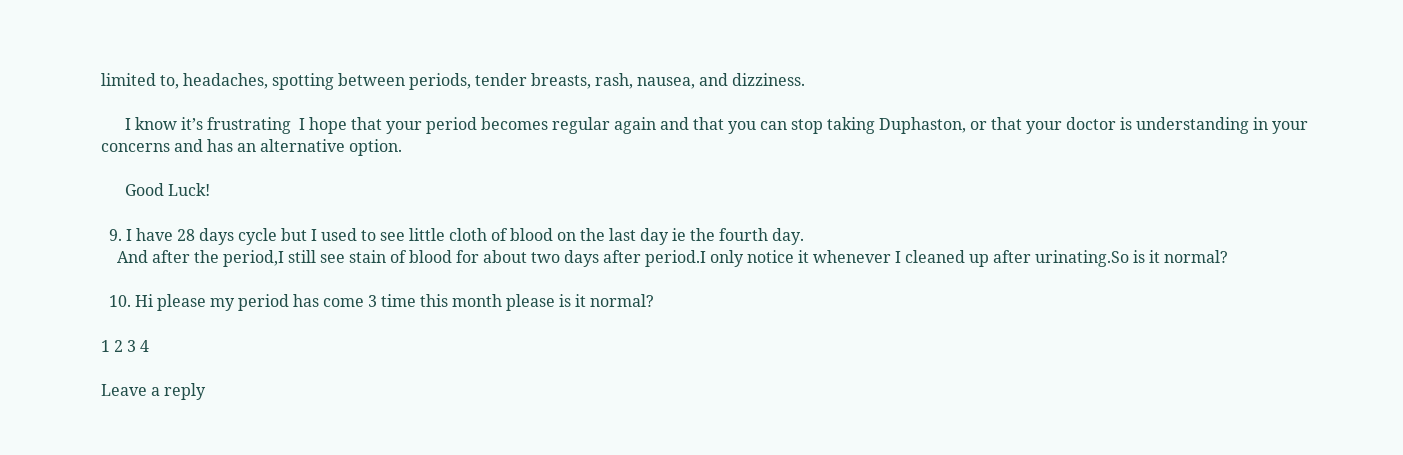limited to, headaches, spotting between periods, tender breasts, rash, nausea, and dizziness.

      I know it’s frustrating  I hope that your period becomes regular again and that you can stop taking Duphaston, or that your doctor is understanding in your concerns and has an alternative option.

      Good Luck!

  9. I have 28 days cycle but I used to see little cloth of blood on the last day ie the fourth day.
    And after the period,I still see stain of blood for about two days after period.I only notice it whenever I cleaned up after urinating.So is it normal?

  10. Hi please my period has come 3 time this month please is it normal?

1 2 3 4

Leave a reply